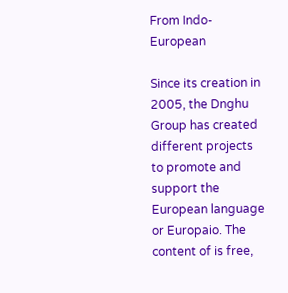From Indo-European

Since its creation in 2005, the Dnghu Group has created different projects to promote and support the European language or Europaio. The content of is free,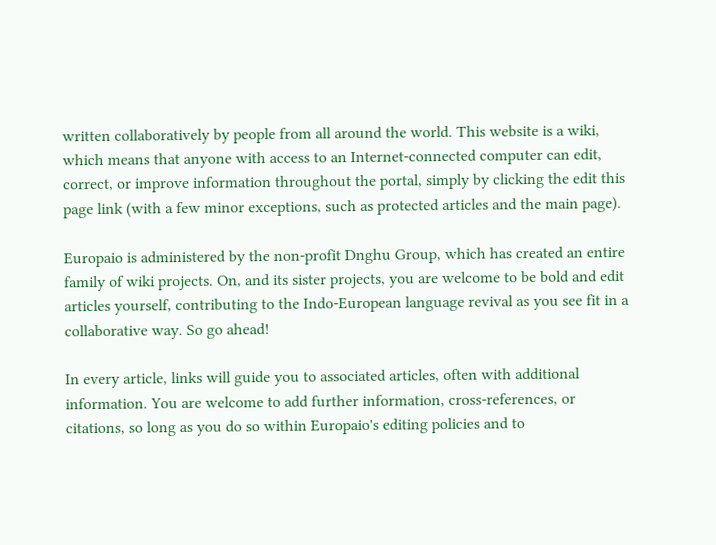written collaboratively by people from all around the world. This website is a wiki, which means that anyone with access to an Internet-connected computer can edit, correct, or improve information throughout the portal, simply by clicking the edit this page link (with a few minor exceptions, such as protected articles and the main page).

Europaio is administered by the non-profit Dnghu Group, which has created an entire family of wiki projects. On, and its sister projects, you are welcome to be bold and edit articles yourself, contributing to the Indo-European language revival as you see fit in a collaborative way. So go ahead!

In every article, links will guide you to associated articles, often with additional information. You are welcome to add further information, cross-references, or citations, so long as you do so within Europaio's editing policies and to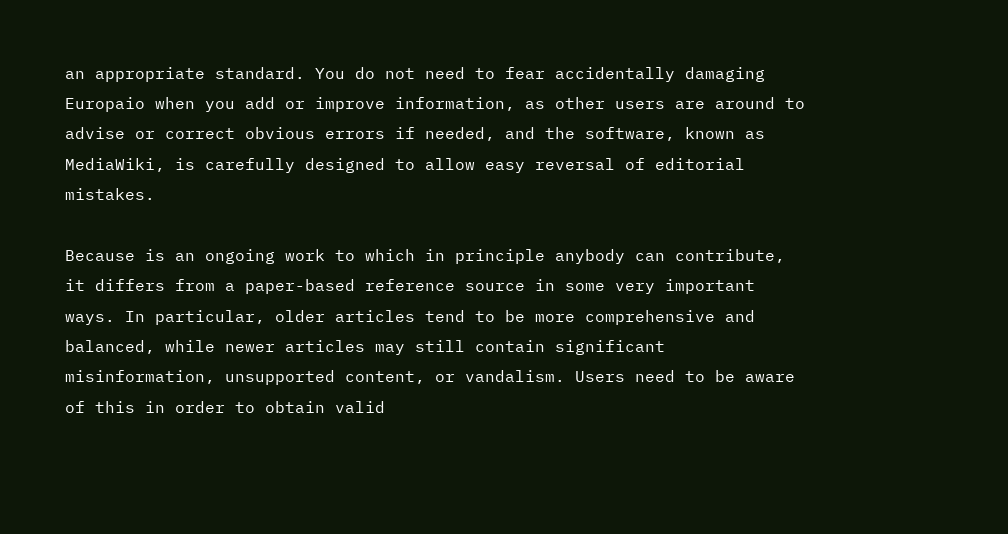an appropriate standard. You do not need to fear accidentally damaging Europaio when you add or improve information, as other users are around to advise or correct obvious errors if needed, and the software, known as MediaWiki, is carefully designed to allow easy reversal of editorial mistakes.

Because is an ongoing work to which in principle anybody can contribute, it differs from a paper-based reference source in some very important ways. In particular, older articles tend to be more comprehensive and balanced, while newer articles may still contain significant misinformation, unsupported content, or vandalism. Users need to be aware of this in order to obtain valid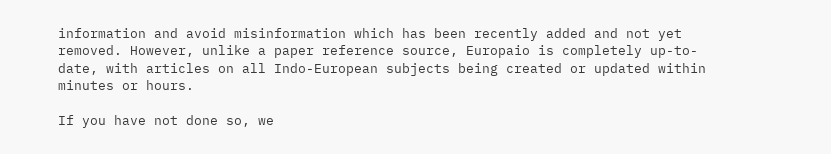information and avoid misinformation which has been recently added and not yet removed. However, unlike a paper reference source, Europaio is completely up-to-date, with articles on all Indo-European subjects being created or updated within minutes or hours.

If you have not done so, we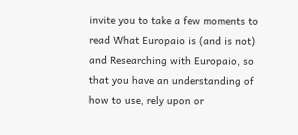invite you to take a few moments to read What Europaio is (and is not) and Researching with Europaio, so that you have an understanding of how to use, rely upon or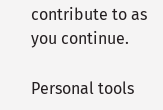contribute to as you continue.

Personal tools